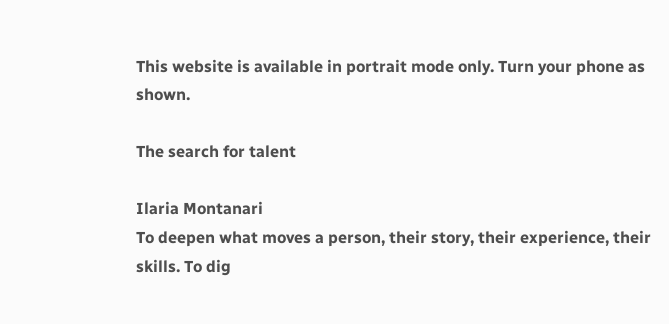This website is available in portrait mode only. Turn your phone as shown.

The search for talent

Ilaria Montanari
To deepen what moves a person, their story, their experience, their skills. To dig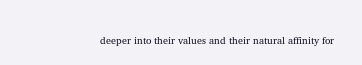deeper into their values and their natural affinity for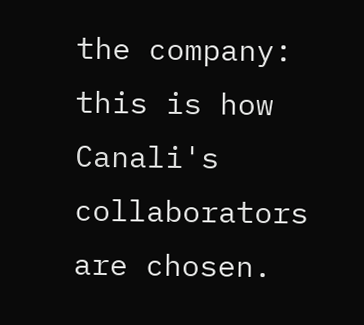the company: this is how Canali's collaborators are chosen.